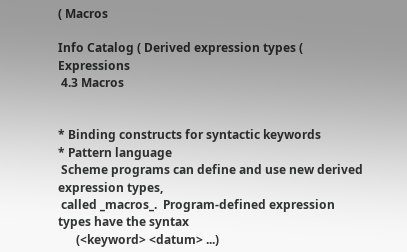( Macros

Info Catalog ( Derived expression types ( Expressions
 4.3 Macros


* Binding constructs for syntactic keywords
* Pattern language
 Scheme programs can define and use new derived expression types,
 called _macros_.  Program-defined expression types have the syntax
      (<keyword> <datum> ...)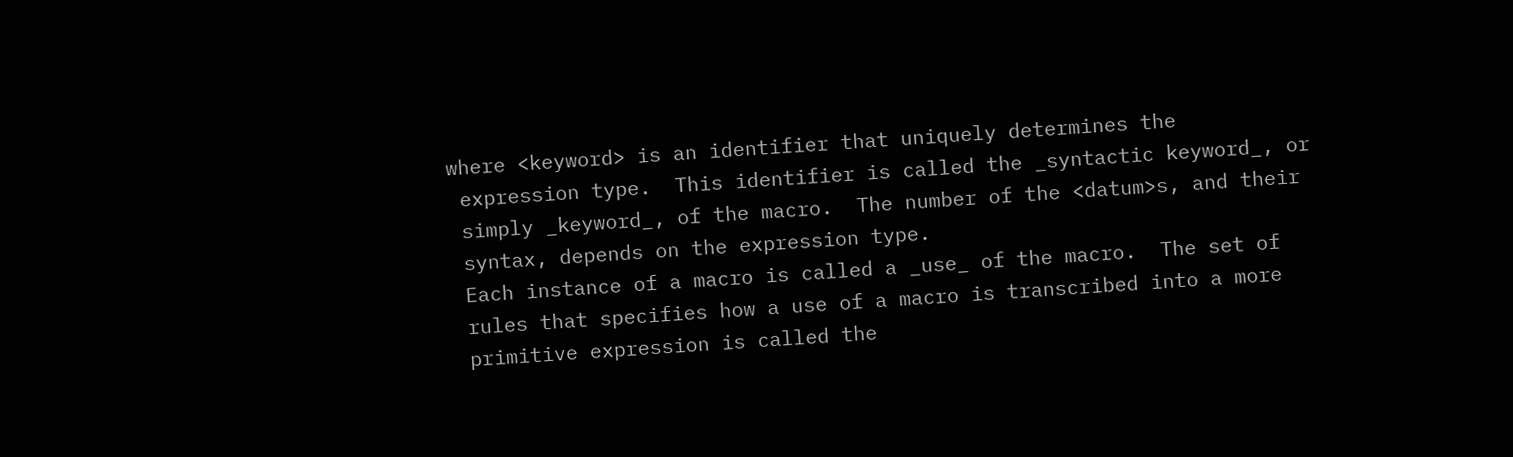where <keyword> is an identifier that uniquely determines the
 expression type.  This identifier is called the _syntactic keyword_, or
 simply _keyword_, of the macro.  The number of the <datum>s, and their
 syntax, depends on the expression type.
 Each instance of a macro is called a _use_ of the macro.  The set of
 rules that specifies how a use of a macro is transcribed into a more
 primitive expression is called the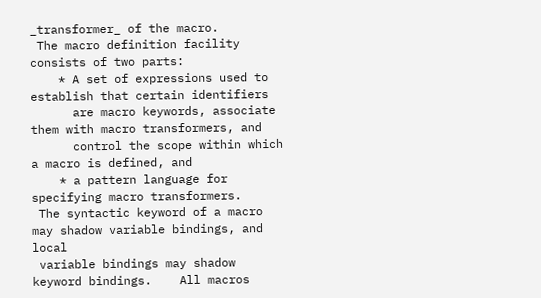_transformer_ of the macro.
 The macro definition facility consists of two parts:
    * A set of expressions used to establish that certain identifiers
      are macro keywords, associate them with macro transformers, and
      control the scope within which a macro is defined, and
    * a pattern language for specifying macro transformers.
 The syntactic keyword of a macro may shadow variable bindings, and local
 variable bindings may shadow keyword bindings.    All macros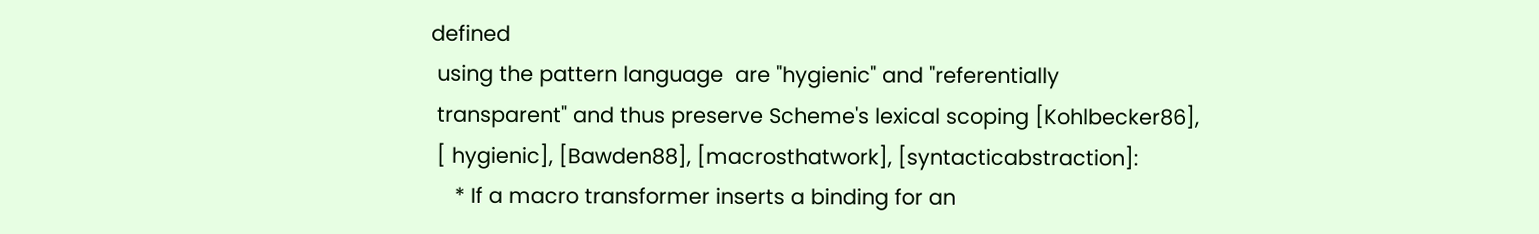defined
 using the pattern language  are "hygienic" and "referentially
 transparent" and thus preserve Scheme's lexical scoping [Kohlbecker86],
 [ hygienic], [Bawden88], [macrosthatwork], [syntacticabstraction]:
    * If a macro transformer inserts a binding for an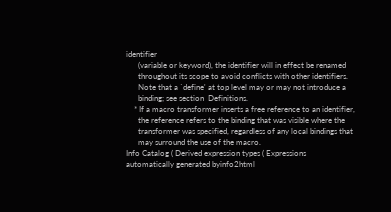identifier
      (variable or keyword), the identifier will in effect be renamed
      throughout its scope to avoid conflicts with other identifiers.
      Note that a `define' at top level may or may not introduce a
      binding; see section  Definitions.
    * If a macro transformer inserts a free reference to an identifier,
      the reference refers to the binding that was visible where the
      transformer was specified, regardless of any local bindings that
      may surround the use of the macro.
Info Catalog ( Derived expression types ( Expressions
automatically generated byinfo2html